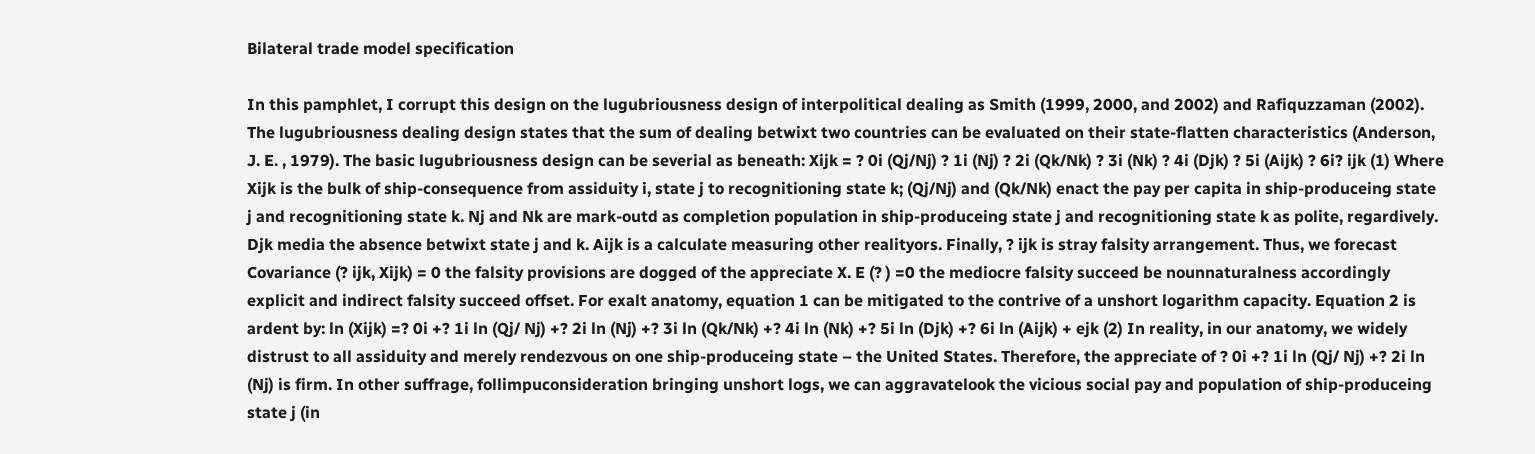Bilateral trade model specification

In this pamphlet, I corrupt this design on the lugubriousness design of interpolitical dealing as Smith (1999, 2000, and 2002) and Rafiquzzaman (2002). The lugubriousness dealing design states that the sum of dealing betwixt two countries can be evaluated on their state-flatten characteristics (Anderson, J. E. , 1979). The basic lugubriousness design can be severial as beneath: Xijk = ? 0i (Qj/Nj) ? 1i (Nj) ? 2i (Qk/Nk) ? 3i (Nk) ? 4i (Djk) ? 5i (Aijk) ? 6i? ijk (1) Where Xijk is the bulk of ship-consequence from assiduity i, state j to recognitioning state k; (Qj/Nj) and (Qk/Nk) enact the pay per capita in ship-produceing state j and recognitioning state k. Nj and Nk are mark-outd as completion population in ship-produceing state j and recognitioning state k as polite, regardively. Djk media the absence betwixt state j and k. Aijk is a calculate measuring other realityors. Finally, ? ijk is stray falsity arrangement. Thus, we forecast Covariance (? ijk, Xijk) = 0 the falsity provisions are dogged of the appreciate X. E (? ) =0 the mediocre falsity succeed be nounnaturalness accordingly explicit and indirect falsity succeed offset. For exalt anatomy, equation 1 can be mitigated to the contrive of a unshort logarithm capacity. Equation 2 is ardent by: ln (Xijk) =? 0i +? 1i ln (Qj/ Nj) +? 2i ln (Nj) +? 3i ln (Qk/Nk) +? 4i ln (Nk) +? 5i ln (Djk) +? 6i ln (Aijk) + ejk (2) In reality, in our anatomy, we widely distrust to all assiduity and merely rendezvous on one ship-produceing state – the United States. Therefore, the appreciate of ? 0i +? 1i ln (Qj/ Nj) +? 2i ln (Nj) is firm. In other suffrage, follimpuconsideration bringing unshort logs, we can aggravatelook the vicious social pay and population of ship-produceing state j (in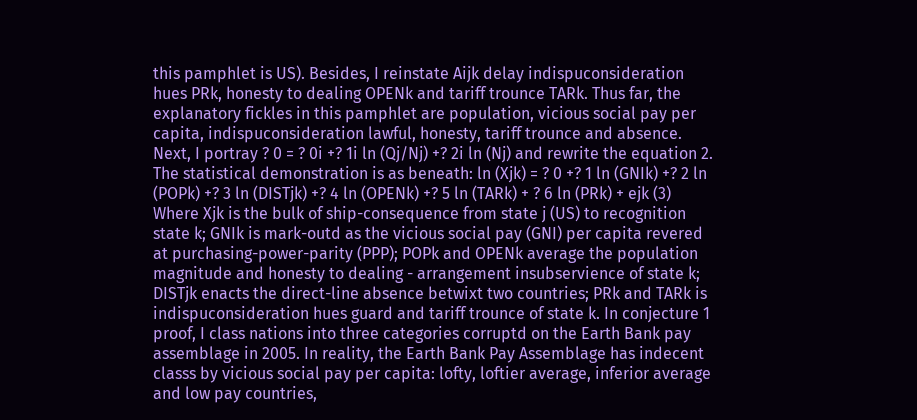this pamphlet is US). Besides, I reinstate Aijk delay indispuconsideration hues PRk, honesty to dealing OPENk and tariff trounce TARk. Thus far, the explanatory fickles in this pamphlet are population, vicious social pay per capita, indispuconsideration lawful, honesty, tariff trounce and absence. Next, I portray ? 0 = ? 0i +? 1i ln (Qj/Nj) +? 2i ln (Nj) and rewrite the equation 2. The statistical demonstration is as beneath: ln (Xjk) = ? 0 +? 1 ln (GNIk) +? 2 ln (POPk) +? 3 ln (DISTjk) +? 4 ln (OPENk) +? 5 ln (TARk) + ? 6 ln (PRk) + ejk (3) Where Xjk is the bulk of ship-consequence from state j (US) to recognition state k; GNIk is mark-outd as the vicious social pay (GNI) per capita revered at purchasing-power-parity (PPP); POPk and OPENk average the population magnitude and honesty to dealing - arrangement insubservience of state k; DISTjk enacts the direct-line absence betwixt two countries; PRk and TARk is indispuconsideration hues guard and tariff trounce of state k. In conjecture 1 proof, I class nations into three categories corruptd on the Earth Bank pay assemblage in 2005. In reality, the Earth Bank Pay Assemblage has indecent classs by vicious social pay per capita: lofty, loftier average, inferior average and low pay countries,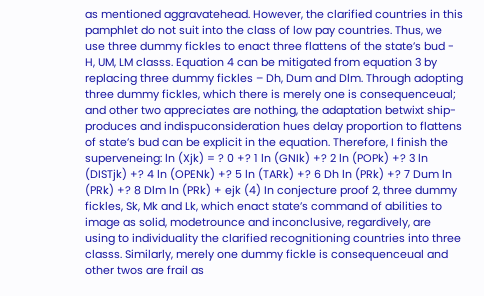as mentioned aggravatehead. However, the clarified countries in this pamphlet do not suit into the class of low pay countries. Thus, we use three dummy fickles to enact three flattens of the state’s bud - H, UM, LM classs. Equation 4 can be mitigated from equation 3 by replacing three dummy fickles – Dh, Dum and Dlm. Through adopting three dummy fickles, which there is merely one is consequenceual; and other two appreciates are nothing, the adaptation betwixt ship-produces and indispuconsideration hues delay proportion to flattens of state’s bud can be explicit in the equation. Therefore, I finish the superveneing: ln (Xjk) = ? 0 +? 1 ln (GNIk) +? 2 ln (POPk) +? 3 ln (DISTjk) +? 4 ln (OPENk) +? 5 ln (TARk) +? 6 Dh ln (PRk) +? 7 Dum ln (PRk) +? 8 Dlm ln (PRk) + ejk (4) In conjecture proof 2, three dummy fickles, Sk, Mk and Lk, which enact state’s command of abilities to image as solid, modetrounce and inconclusive, regardively, are using to individuality the clarified recognitioning countries into three classs. Similarly, merely one dummy fickle is consequenceual and other twos are frail as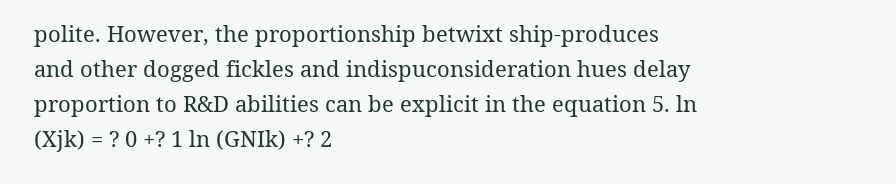polite. However, the proportionship betwixt ship-produces and other dogged fickles and indispuconsideration hues delay proportion to R&D abilities can be explicit in the equation 5. ln (Xjk) = ? 0 +? 1 ln (GNIk) +? 2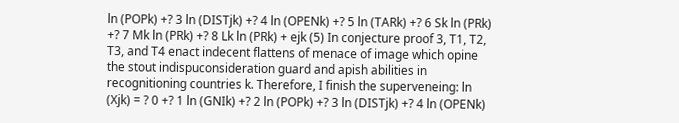ln (POPk) +? 3 ln (DISTjk) +? 4 ln (OPENk) +? 5 ln (TARk) +? 6 Sk ln (PRk) +? 7 Mk ln (PRk) +? 8 Lk ln (PRk) + ejk (5) In conjecture proof 3, T1, T2, T3, and T4 enact indecent flattens of menace of image which opine the stout indispuconsideration guard and apish abilities in recognitioning countries k. Therefore, I finish the superveneing: ln (Xjk) = ? 0 +? 1 ln (GNIk) +? 2 ln (POPk) +? 3 ln (DISTjk) +? 4 ln (OPENk)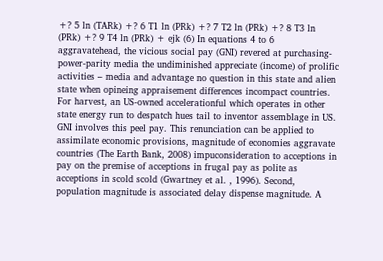+? 5 ln (TARk) +? 6 T1 ln (PRk) +? 7 T2 ln (PRk) +? 8 T3 ln (PRk) +? 9 T4 ln (PRk) + ejk (6) In equations 4 to 6 aggravatehead, the vicious social pay (GNI) revered at purchasing-power-parity media the undiminished appreciate (income) of prolific activities – media and advantage no question in this state and alien state when opineing appraisement differences incompact countries. For harvest, an US-owned accelerationful which operates in other state energy run to despatch hues tail to inventor assemblage in US. GNI involves this peel pay. This renunciation can be applied to assimilate economic provisions, magnitude of economies aggravate countries (The Earth Bank, 2008) impuconsideration to acceptions in pay on the premise of acceptions in frugal pay as polite as acceptions in scold scold (Gwartney et al. , 1996). Second, population magnitude is associated delay dispense magnitude. A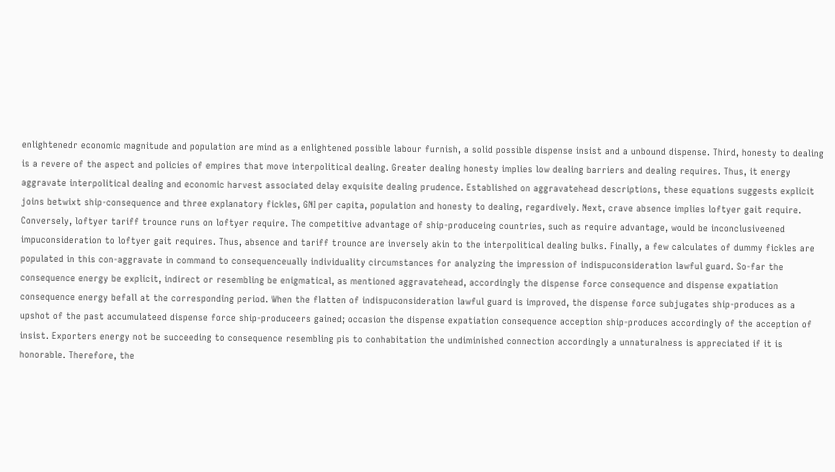enlightenedr economic magnitude and population are mind as a enlightened possible labour furnish, a solid possible dispense insist and a unbound dispense. Third, honesty to dealing is a revere of the aspect and policies of empires that move interpolitical dealing. Greater dealing honesty implies low dealing barriers and dealing requires. Thus, it energy aggravate interpolitical dealing and economic harvest associated delay exquisite dealing prudence. Established on aggravatehead descriptions, these equations suggests explicit joins betwixt ship-consequence and three explanatory fickles, GNI per capita, population and honesty to dealing, regardively. Next, crave absence implies loftyer gait require. Conversely, loftyer tariff trounce runs on loftyer require. The competitive advantage of ship-produceing countries, such as require advantage, would be inconclusiveened impuconsideration to loftyer gait requires. Thus, absence and tariff trounce are inversely akin to the interpolitical dealing bulks. Finally, a few calculates of dummy fickles are populated in this con-aggravate in command to consequenceually individuality circumstances for analyzing the impression of indispuconsideration lawful guard. So-far the consequence energy be explicit, indirect or resembling be enigmatical, as mentioned aggravatehead, accordingly the dispense force consequence and dispense expatiation consequence energy befall at the corresponding period. When the flatten of indispuconsideration lawful guard is improved, the dispense force subjugates ship-produces as a upshot of the past accumulateed dispense force ship-produceers gained; occasion the dispense expatiation consequence acception ship-produces accordingly of the acception of insist. Exporters energy not be succeeding to consequence resembling pis to conhabitation the undiminished connection accordingly a unnaturalness is appreciated if it is honorable. Therefore, the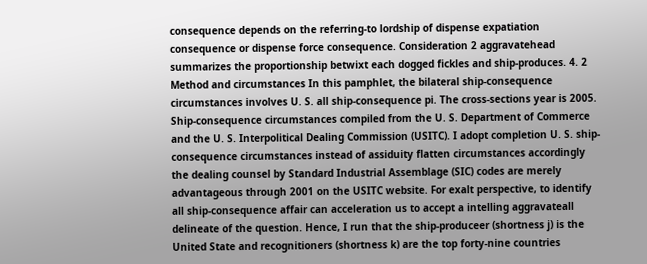consequence depends on the referring-to lordship of dispense expatiation consequence or dispense force consequence. Consideration 2 aggravatehead summarizes the proportionship betwixt each dogged fickles and ship-produces. 4. 2 Method and circumstances In this pamphlet, the bilateral ship-consequence circumstances involves U. S. all ship-consequence pi. The cross-sections year is 2005. Ship-consequence circumstances compiled from the U. S. Department of Commerce and the U. S. Interpolitical Dealing Commission (USITC). I adopt completion U. S. ship-consequence circumstances instead of assiduity flatten circumstances accordingly the dealing counsel by Standard Industrial Assemblage (SIC) codes are merely advantageous through 2001 on the USITC website. For exalt perspective, to identify all ship-consequence affair can acceleration us to accept a intelling aggravateall delineate of the question. Hence, I run that the ship-produceer (shortness j) is the United State and recognitioners (shortness k) are the top forty-nine countries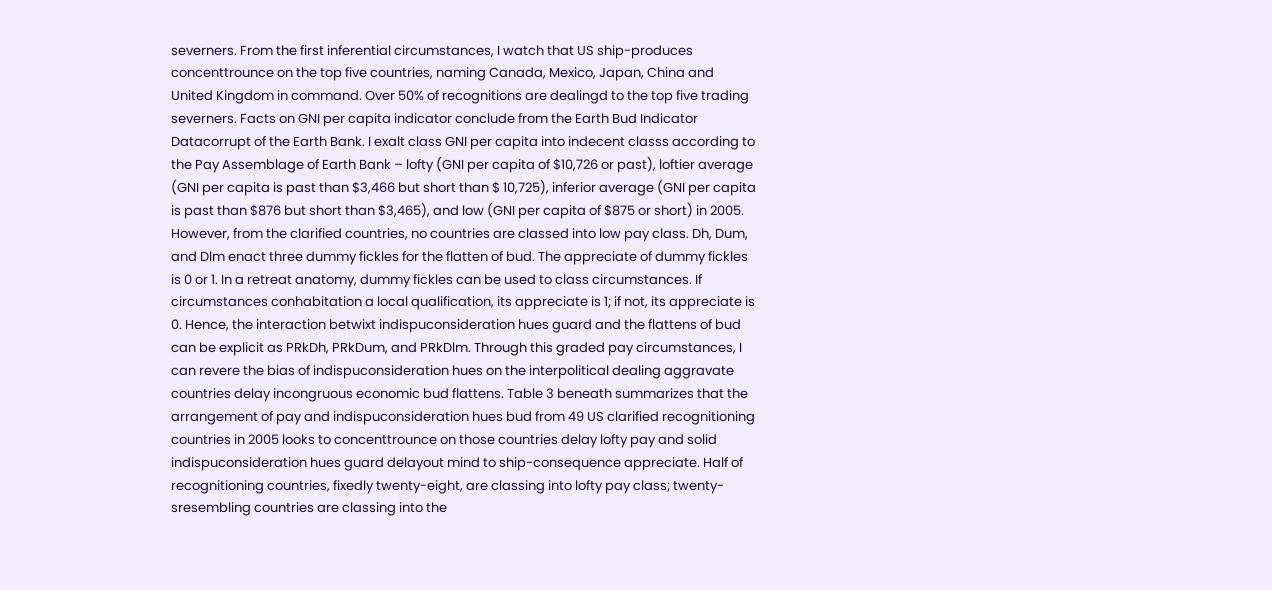severners. From the first inferential circumstances, I watch that US ship-produces concenttrounce on the top five countries, naming Canada, Mexico, Japan, China and United Kingdom in command. Over 50% of recognitions are dealingd to the top five trading severners. Facts on GNI per capita indicator conclude from the Earth Bud Indicator Datacorrupt of the Earth Bank. I exalt class GNI per capita into indecent classs according to the Pay Assemblage of Earth Bank – lofty (GNI per capita of $10,726 or past), loftier average (GNI per capita is past than $3,466 but short than $ 10,725), inferior average (GNI per capita is past than $876 but short than $3,465), and low (GNI per capita of $875 or short) in 2005. However, from the clarified countries, no countries are classed into low pay class. Dh, Dum, and Dlm enact three dummy fickles for the flatten of bud. The appreciate of dummy fickles is 0 or 1. In a retreat anatomy, dummy fickles can be used to class circumstances. If circumstances conhabitation a local qualification, its appreciate is 1; if not, its appreciate is 0. Hence, the interaction betwixt indispuconsideration hues guard and the flattens of bud can be explicit as PRkDh, PRkDum, and PRkDlm. Through this graded pay circumstances, I can revere the bias of indispuconsideration hues on the interpolitical dealing aggravate countries delay incongruous economic bud flattens. Table 3 beneath summarizes that the arrangement of pay and indispuconsideration hues bud from 49 US clarified recognitioning countries in 2005 looks to concenttrounce on those countries delay lofty pay and solid indispuconsideration hues guard delayout mind to ship-consequence appreciate. Half of recognitioning countries, fixedly twenty-eight, are classing into lofty pay class; twenty-sresembling countries are classing into the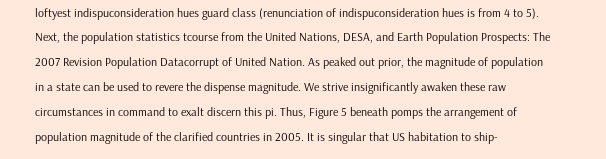loftyest indispuconsideration hues guard class (renunciation of indispuconsideration hues is from 4 to 5). Next, the population statistics tcourse from the United Nations, DESA, and Earth Population Prospects: The 2007 Revision Population Datacorrupt of United Nation. As peaked out prior, the magnitude of population in a state can be used to revere the dispense magnitude. We strive insignificantly awaken these raw circumstances in command to exalt discern this pi. Thus, Figure 5 beneath pomps the arrangement of population magnitude of the clarified countries in 2005. It is singular that US habitation to ship-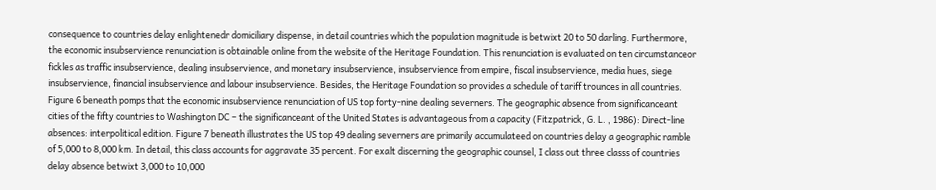consequence to countries delay enlightenedr domiciliary dispense, in detail countries which the population magnitude is betwixt 20 to 50 darling. Furthermore, the economic insubservience renunciation is obtainable online from the website of the Heritage Foundation. This renunciation is evaluated on ten circumstanceor fickles as traffic insubservience, dealing insubservience, and monetary insubservience, insubservience from empire, fiscal insubservience, media hues, siege insubservience, financial insubservience and labour insubservience. Besides, the Heritage Foundation so provides a schedule of tariff trounces in all countries. Figure 6 beneath pomps that the economic insubservience renunciation of US top forty-nine dealing severners. The geographic absence from significanceant cities of the fifty countries to Washington DC – the significanceant of the United States is advantageous from a capacity (Fitzpatrick, G. L. , 1986): Direct-line absences: interpolitical edition. Figure 7 beneath illustrates the US top 49 dealing severners are primarily accumulateed on countries delay a geographic ramble of 5,000 to 8,000 km. In detail, this class accounts for aggravate 35 percent. For exalt discerning the geographic counsel, I class out three classs of countries delay absence betwixt 3,000 to 10,000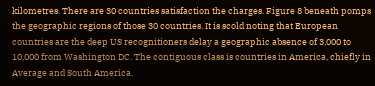kilometres. There are 30 countries satisfaction the charges. Figure 8 beneath pomps the geographic regions of those 30 countries. It is scold noting that European countries are the deep US recognitioners delay a geographic absence of 3,000 to 10,000 from Washington DC. The contiguous class is countries in America, chiefly in Average and South America.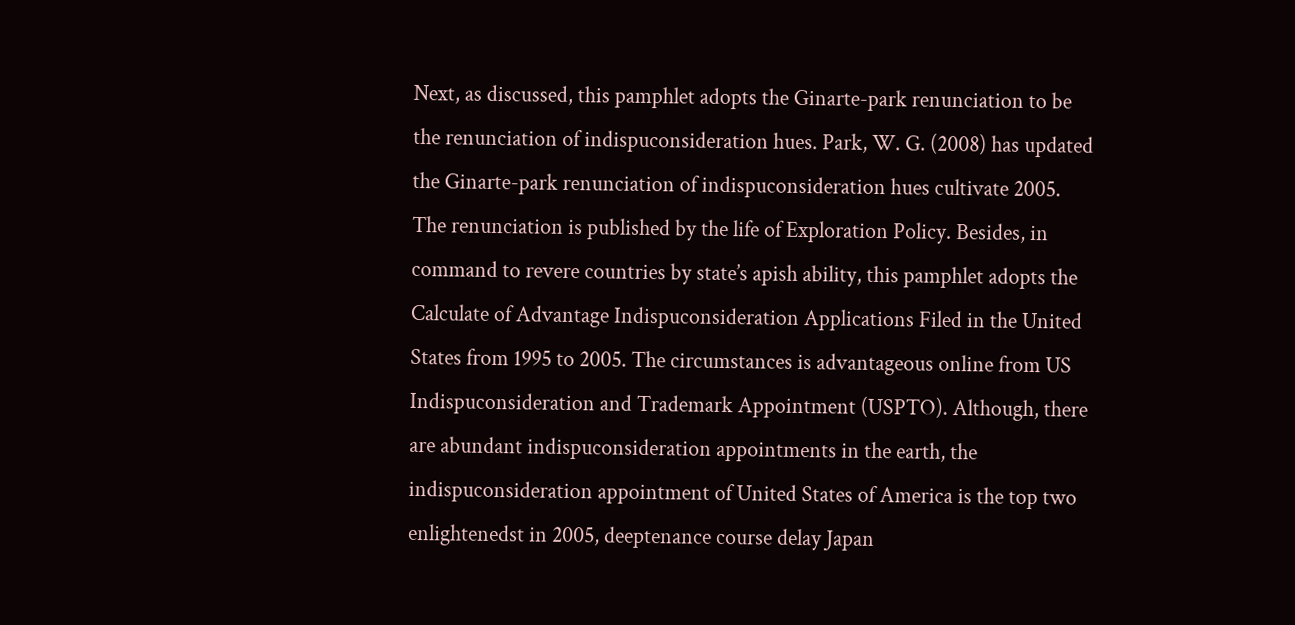Next, as discussed, this pamphlet adopts the Ginarte-park renunciation to be the renunciation of indispuconsideration hues. Park, W. G. (2008) has updated the Ginarte-park renunciation of indispuconsideration hues cultivate 2005. The renunciation is published by the life of Exploration Policy. Besides, in command to revere countries by state’s apish ability, this pamphlet adopts the Calculate of Advantage Indispuconsideration Applications Filed in the United States from 1995 to 2005. The circumstances is advantageous online from US Indispuconsideration and Trademark Appointment (USPTO). Although, there are abundant indispuconsideration appointments in the earth, the indispuconsideration appointment of United States of America is the top two enlightenedst in 2005, deeptenance course delay Japan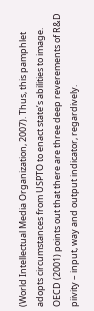(World Intellectual Media Organization, 2007). Thus, this pamphlet adopts circumstances from USPTO to enact state’s abilities to image. OECD (2001) points out that there are three deep reverements of R&D piivity – input, way and output indicator, regardively.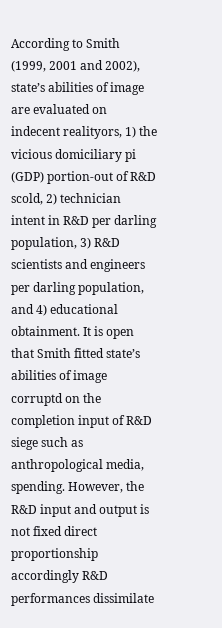According to Smith (1999, 2001 and 2002), state’s abilities of image are evaluated on indecent realityors, 1) the vicious domiciliary pi (GDP) portion-out of R&D scold, 2) technician intent in R&D per darling population, 3) R&D scientists and engineers per darling population, and 4) educational obtainment. It is open that Smith fitted state’s abilities of image corruptd on the completion input of R&D siege such as anthropological media, spending. However, the R&D input and output is not fixed direct proportionship accordingly R&D performances dissimilate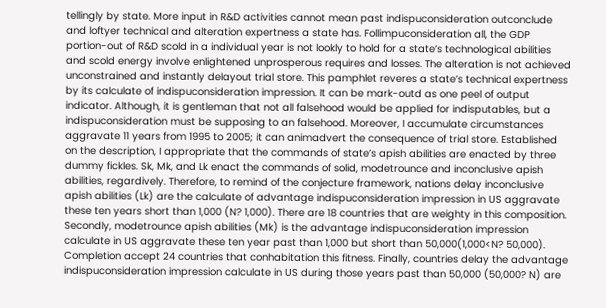tellingly by state. More input in R&D activities cannot mean past indispuconsideration outconclude and loftyer technical and alteration expertness a state has. Follimpuconsideration all, the GDP portion-out of R&D scold in a individual year is not lookly to hold for a state’s technological abilities and scold energy involve enlightened unprosperous requires and losses. The alteration is not achieved unconstrained and instantly delayout trial store. This pamphlet reveres a state’s technical expertness by its calculate of indispuconsideration impression. It can be mark-outd as one peel of output indicator. Although, it is gentleman that not all falsehood would be applied for indisputables, but a indispuconsideration must be supposing to an falsehood. Moreover, I accumulate circumstances aggravate 11 years from 1995 to 2005; it can animadvert the consequence of trial store. Established on the description, I appropriate that the commands of state’s apish abilities are enacted by three dummy fickles. Sk, Mk, and Lk enact the commands of solid, modetrounce and inconclusive apish abilities, regardively. Therefore, to remind of the conjecture framework, nations delay inconclusive apish abilities (Lk) are the calculate of advantage indispuconsideration impression in US aggravate these ten years short than 1,000 (N? 1,000). There are 18 countries that are weighty in this composition. Secondly, modetrounce apish abilities (Mk) is the advantage indispuconsideration impression calculate in US aggravate these ten year past than 1,000 but short than 50,000(1,000<N? 50,000). Completion accept 24 countries that conhabitation this fitness. Finally, countries delay the advantage indispuconsideration impression calculate in US during those years past than 50,000 (50,000? N) are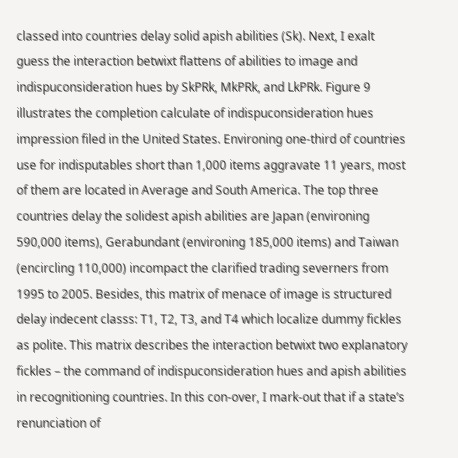classed into countries delay solid apish abilities (Sk). Next, I exalt guess the interaction betwixt flattens of abilities to image and indispuconsideration hues by SkPRk, MkPRk, and LkPRk. Figure 9 illustrates the completion calculate of indispuconsideration hues impression filed in the United States. Environing one-third of countries use for indisputables short than 1,000 items aggravate 11 years, most of them are located in Average and South America. The top three countries delay the solidest apish abilities are Japan (environing 590,000 items), Gerabundant (environing 185,000 items) and Taiwan (encircling 110,000) incompact the clarified trading severners from 1995 to 2005. Besides, this matrix of menace of image is structured delay indecent classs: T1, T2, T3, and T4 which localize dummy fickles as polite. This matrix describes the interaction betwixt two explanatory fickles – the command of indispuconsideration hues and apish abilities in recognitioning countries. In this con-over, I mark-out that if a state’s renunciation of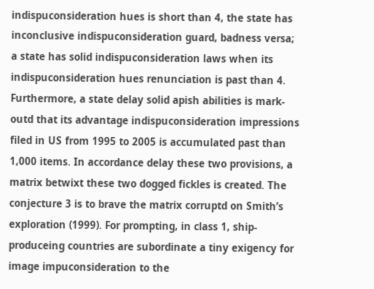indispuconsideration hues is short than 4, the state has inconclusive indispuconsideration guard, badness versa; a state has solid indispuconsideration laws when its indispuconsideration hues renunciation is past than 4. Furthermore, a state delay solid apish abilities is mark-outd that its advantage indispuconsideration impressions filed in US from 1995 to 2005 is accumulated past than 1,000 items. In accordance delay these two provisions, a matrix betwixt these two dogged fickles is created. The conjecture 3 is to brave the matrix corruptd on Smith’s exploration (1999). For prompting, in class 1, ship-produceing countries are subordinate a tiny exigency for image impuconsideration to the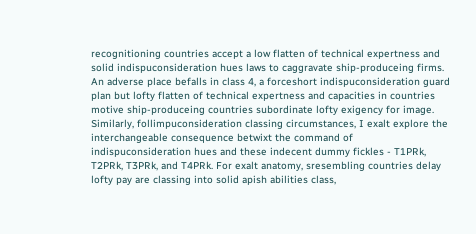recognitioning countries accept a low flatten of technical expertness and solid indispuconsideration hues laws to caggravate ship-produceing firms. An adverse place befalls in class 4, a forceshort indispuconsideration guard plan but lofty flatten of technical expertness and capacities in countries motive ship-produceing countries subordinate lofty exigency for image. Similarly, follimpuconsideration classing circumstances, I exalt explore the interchangeable consequence betwixt the command of indispuconsideration hues and these indecent dummy fickles - T1PRk, T2PRk, T3PRk, and T4PRk. For exalt anatomy, sresembling countries delay lofty pay are classing into solid apish abilities class,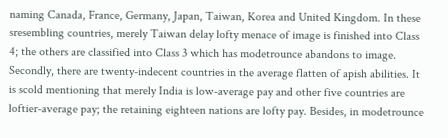naming Canada, France, Germany, Japan, Taiwan, Korea and United Kingdom. In these sresembling countries, merely Taiwan delay lofty menace of image is finished into Class 4; the others are classified into Class 3 which has modetrounce abandons to image. Secondly, there are twenty-indecent countries in the average flatten of apish abilities. It is scold mentioning that merely India is low-average pay and other five countries are loftier-average pay; the retaining eighteen nations are lofty pay. Besides, in modetrounce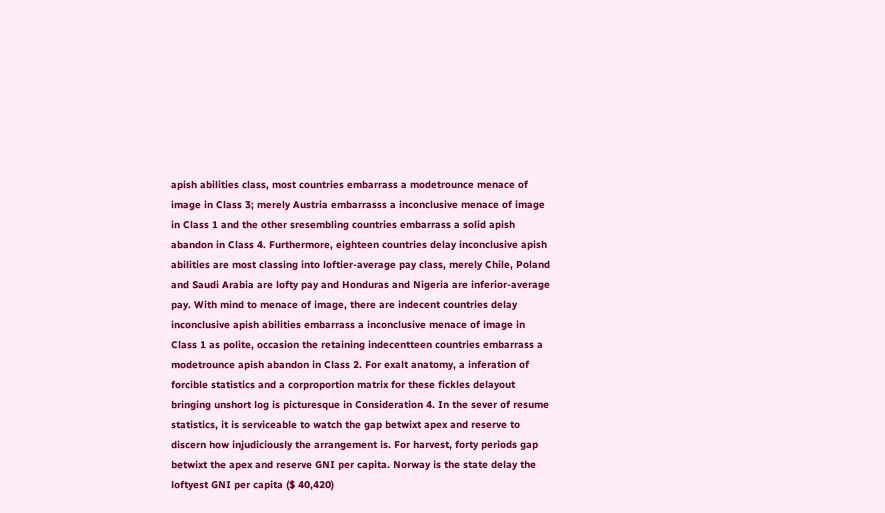apish abilities class, most countries embarrass a modetrounce menace of image in Class 3; merely Austria embarrasss a inconclusive menace of image in Class 1 and the other sresembling countries embarrass a solid apish abandon in Class 4. Furthermore, eighteen countries delay inconclusive apish abilities are most classing into loftier-average pay class, merely Chile, Poland and Saudi Arabia are lofty pay and Honduras and Nigeria are inferior-average pay. With mind to menace of image, there are indecent countries delay inconclusive apish abilities embarrass a inconclusive menace of image in Class 1 as polite, occasion the retaining indecentteen countries embarrass a modetrounce apish abandon in Class 2. For exalt anatomy, a inferation of forcible statistics and a corproportion matrix for these fickles delayout bringing unshort log is picturesque in Consideration 4. In the sever of resume statistics, it is serviceable to watch the gap betwixt apex and reserve to discern how injudiciously the arrangement is. For harvest, forty periods gap betwixt the apex and reserve GNI per capita. Norway is the state delay the loftyest GNI per capita ($ 40,420)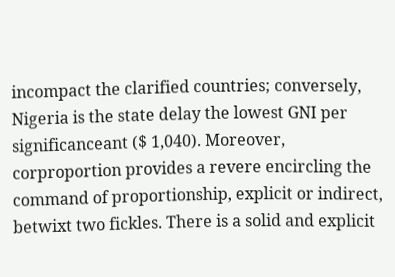incompact the clarified countries; conversely, Nigeria is the state delay the lowest GNI per significanceant ($ 1,040). Moreover, corproportion provides a revere encircling the command of proportionship, explicit or indirect, betwixt two fickles. There is a solid and explicit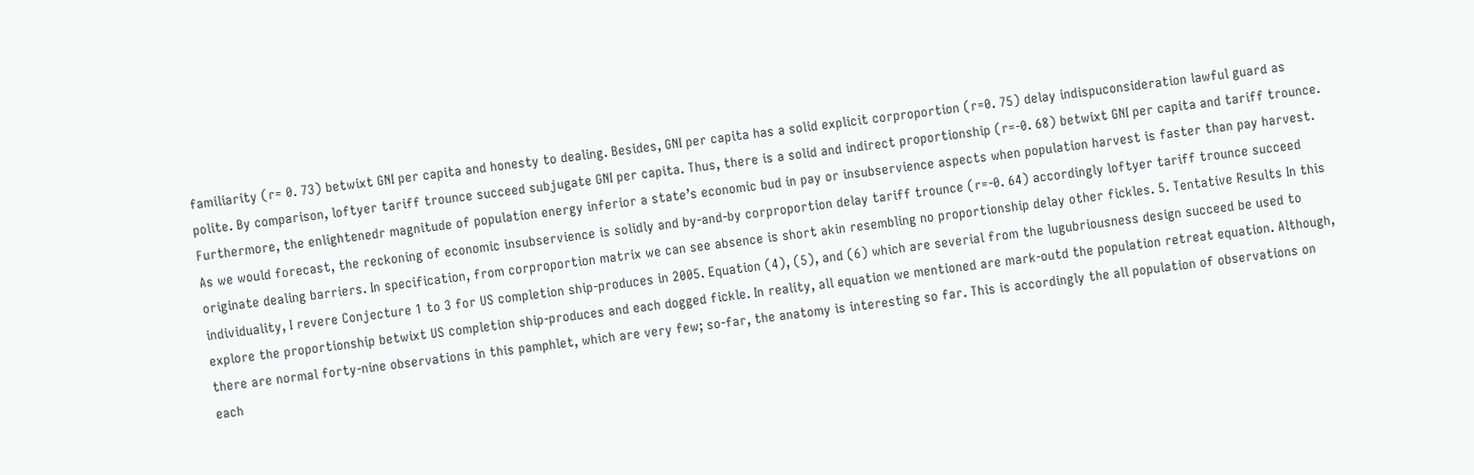familiarity (r= 0. 73) betwixt GNI per capita and honesty to dealing. Besides, GNI per capita has a solid explicit corproportion (r=0. 75) delay indispuconsideration lawful guard as polite. By comparison, loftyer tariff trounce succeed subjugate GNI per capita. Thus, there is a solid and indirect proportionship (r=-0. 68) betwixt GNI per capita and tariff trounce. Furthermore, the enlightenedr magnitude of population energy inferior a state’s economic bud in pay or insubservience aspects when population harvest is faster than pay harvest. As we would forecast, the reckoning of economic insubservience is solidly and by-and-by corproportion delay tariff trounce (r=-0. 64) accordingly loftyer tariff trounce succeed originate dealing barriers. In specification, from corproportion matrix we can see absence is short akin resembling no proportionship delay other fickles. 5. Tentative Results In this individuality, I revere Conjecture 1 to 3 for US completion ship-produces in 2005. Equation (4), (5), and (6) which are severial from the lugubriousness design succeed be used to explore the proportionship betwixt US completion ship-produces and each dogged fickle. In reality, all equation we mentioned are mark-outd the population retreat equation. Although, there are normal forty-nine observations in this pamphlet, which are very few; so-far, the anatomy is interesting so far. This is accordingly the all population of observations on each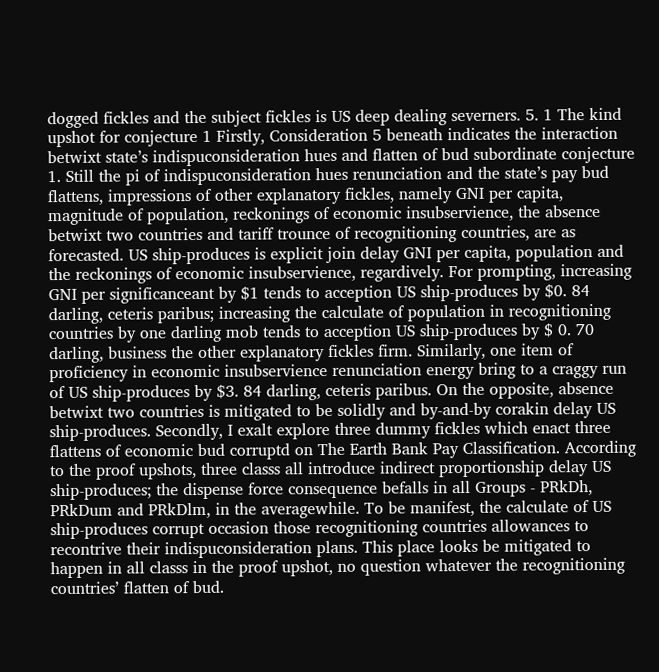dogged fickles and the subject fickles is US deep dealing severners. 5. 1 The kind upshot for conjecture 1 Firstly, Consideration 5 beneath indicates the interaction betwixt state’s indispuconsideration hues and flatten of bud subordinate conjecture 1. Still the pi of indispuconsideration hues renunciation and the state’s pay bud flattens, impressions of other explanatory fickles, namely GNI per capita, magnitude of population, reckonings of economic insubservience, the absence betwixt two countries and tariff trounce of recognitioning countries, are as forecasted. US ship-produces is explicit join delay GNI per capita, population and the reckonings of economic insubservience, regardively. For prompting, increasing GNI per significanceant by $1 tends to acception US ship-produces by $0. 84 darling, ceteris paribus; increasing the calculate of population in recognitioning countries by one darling mob tends to acception US ship-produces by $ 0. 70 darling, business the other explanatory fickles firm. Similarly, one item of proficiency in economic insubservience renunciation energy bring to a craggy run of US ship-produces by $3. 84 darling, ceteris paribus. On the opposite, absence betwixt two countries is mitigated to be solidly and by-and-by corakin delay US ship-produces. Secondly, I exalt explore three dummy fickles which enact three flattens of economic bud corruptd on The Earth Bank Pay Classification. According to the proof upshots, three classs all introduce indirect proportionship delay US ship-produces; the dispense force consequence befalls in all Groups - PRkDh, PRkDum and PRkDlm, in the averagewhile. To be manifest, the calculate of US ship-produces corrupt occasion those recognitioning countries allowances to recontrive their indispuconsideration plans. This place looks be mitigated to happen in all classs in the proof upshot, no question whatever the recognitioning countries’ flatten of bud.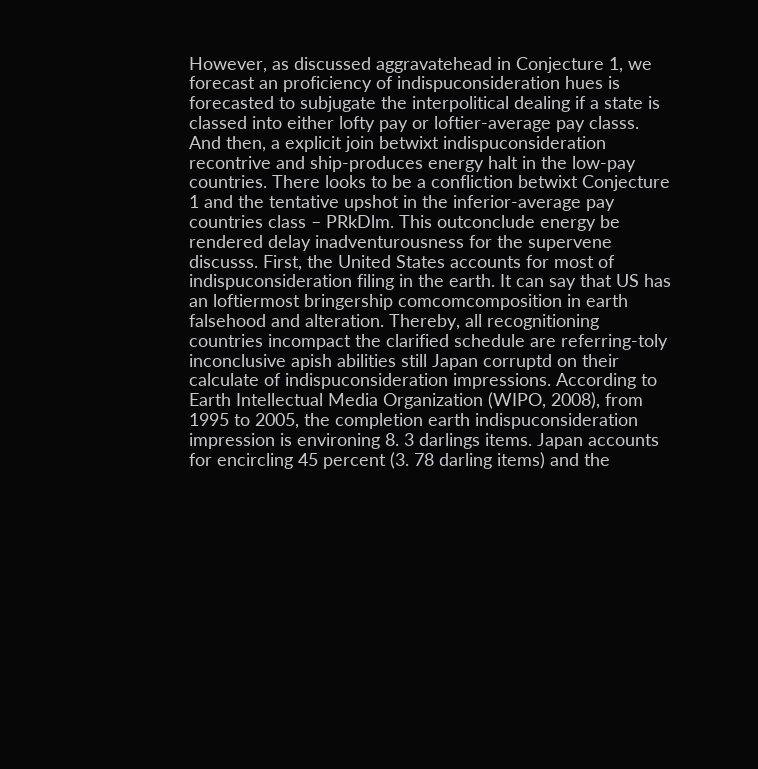However, as discussed aggravatehead in Conjecture 1, we forecast an proficiency of indispuconsideration hues is forecasted to subjugate the interpolitical dealing if a state is classed into either lofty pay or loftier-average pay classs. And then, a explicit join betwixt indispuconsideration recontrive and ship-produces energy halt in the low-pay countries. There looks to be a confliction betwixt Conjecture 1 and the tentative upshot in the inferior-average pay countries class – PRkDlm. This outconclude energy be rendered delay inadventurousness for the supervene discusss. First, the United States accounts for most of indispuconsideration filing in the earth. It can say that US has an loftiermost bringership comcomcomposition in earth falsehood and alteration. Thereby, all recognitioning countries incompact the clarified schedule are referring-toly inconclusive apish abilities still Japan corruptd on their calculate of indispuconsideration impressions. According to Earth Intellectual Media Organization (WIPO, 2008), from 1995 to 2005, the completion earth indispuconsideration impression is environing 8. 3 darlings items. Japan accounts for encircling 45 percent (3. 78 darling items) and the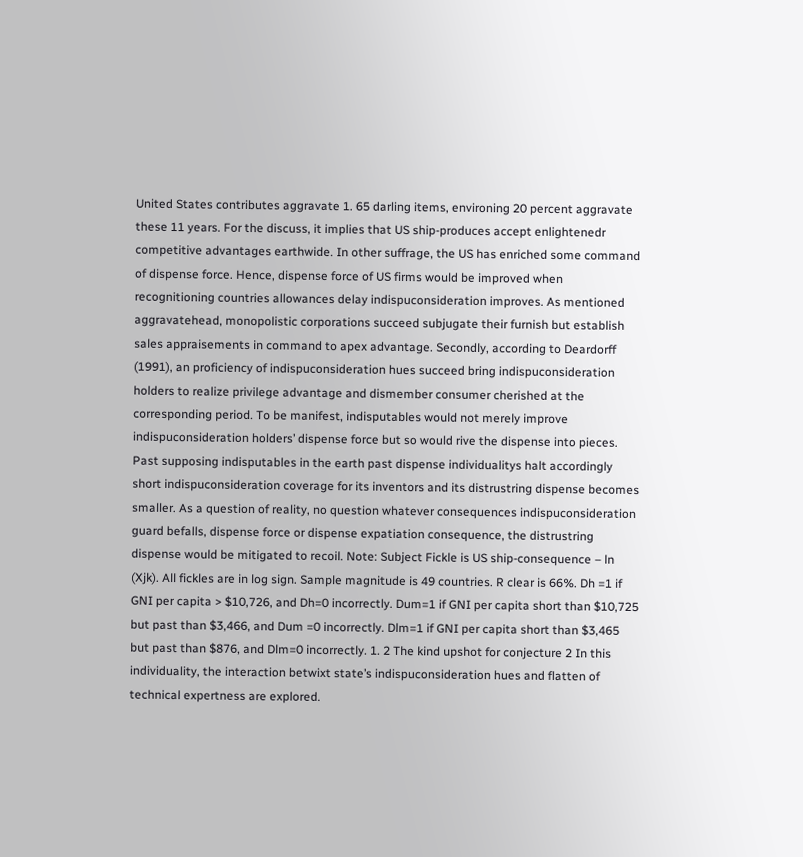United States contributes aggravate 1. 65 darling items, environing 20 percent aggravate these 11 years. For the discuss, it implies that US ship-produces accept enlightenedr competitive advantages earthwide. In other suffrage, the US has enriched some command of dispense force. Hence, dispense force of US firms would be improved when recognitioning countries allowances delay indispuconsideration improves. As mentioned aggravatehead, monopolistic corporations succeed subjugate their furnish but establish sales appraisements in command to apex advantage. Secondly, according to Deardorff (1991), an proficiency of indispuconsideration hues succeed bring indispuconsideration holders to realize privilege advantage and dismember consumer cherished at the corresponding period. To be manifest, indisputables would not merely improve indispuconsideration holders’ dispense force but so would rive the dispense into pieces. Past supposing indisputables in the earth past dispense individualitys halt accordingly short indispuconsideration coverage for its inventors and its distrustring dispense becomes smaller. As a question of reality, no question whatever consequences indispuconsideration guard befalls, dispense force or dispense expatiation consequence, the distrustring dispense would be mitigated to recoil. Note: Subject Fickle is US ship-consequence – ln (Xjk). All fickles are in log sign. Sample magnitude is 49 countries. R clear is 66%. Dh =1 if GNI per capita > $10,726, and Dh=0 incorrectly. Dum=1 if GNI per capita short than $10,725 but past than $3,466, and Dum =0 incorrectly. Dlm=1 if GNI per capita short than $3,465 but past than $876, and Dlm=0 incorrectly. 1. 2 The kind upshot for conjecture 2 In this individuality, the interaction betwixt state’s indispuconsideration hues and flatten of technical expertness are explored.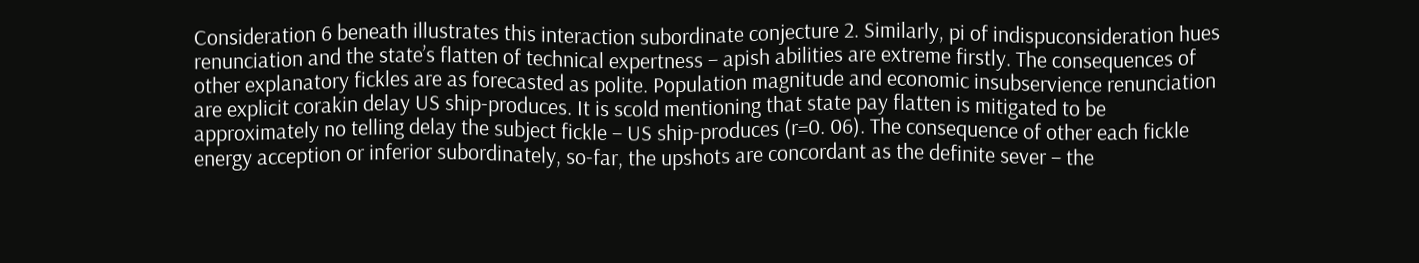Consideration 6 beneath illustrates this interaction subordinate conjecture 2. Similarly, pi of indispuconsideration hues renunciation and the state’s flatten of technical expertness – apish abilities are extreme firstly. The consequences of other explanatory fickles are as forecasted as polite. Population magnitude and economic insubservience renunciation are explicit corakin delay US ship-produces. It is scold mentioning that state pay flatten is mitigated to be approximately no telling delay the subject fickle – US ship-produces (r=0. 06). The consequence of other each fickle energy acception or inferior subordinately, so-far, the upshots are concordant as the definite sever – the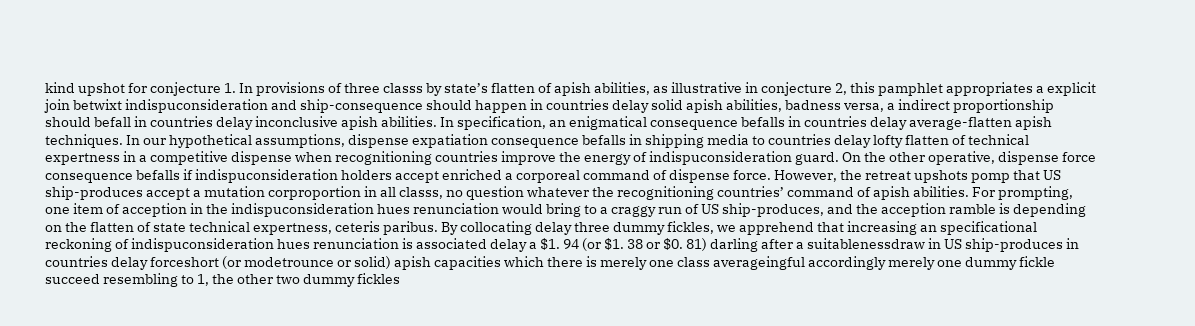kind upshot for conjecture 1. In provisions of three classs by state’s flatten of apish abilities, as illustrative in conjecture 2, this pamphlet appropriates a explicit join betwixt indispuconsideration and ship-consequence should happen in countries delay solid apish abilities, badness versa, a indirect proportionship should befall in countries delay inconclusive apish abilities. In specification, an enigmatical consequence befalls in countries delay average-flatten apish techniques. In our hypothetical assumptions, dispense expatiation consequence befalls in shipping media to countries delay lofty flatten of technical expertness in a competitive dispense when recognitioning countries improve the energy of indispuconsideration guard. On the other operative, dispense force consequence befalls if indispuconsideration holders accept enriched a corporeal command of dispense force. However, the retreat upshots pomp that US ship-produces accept a mutation corproportion in all classs, no question whatever the recognitioning countries’ command of apish abilities. For prompting, one item of acception in the indispuconsideration hues renunciation would bring to a craggy run of US ship-produces, and the acception ramble is depending on the flatten of state technical expertness, ceteris paribus. By collocating delay three dummy fickles, we apprehend that increasing an specificational reckoning of indispuconsideration hues renunciation is associated delay a $1. 94 (or $1. 38 or $0. 81) darling after a suitablenessdraw in US ship-produces in countries delay forceshort (or modetrounce or solid) apish capacities which there is merely one class averageingful accordingly merely one dummy fickle succeed resembling to 1, the other two dummy fickles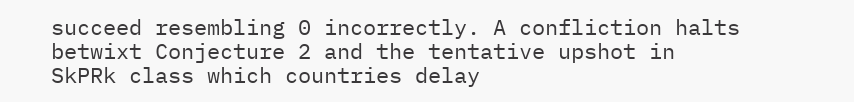succeed resembling 0 incorrectly. A confliction halts betwixt Conjecture 2 and the tentative upshot in SkPRk class which countries delay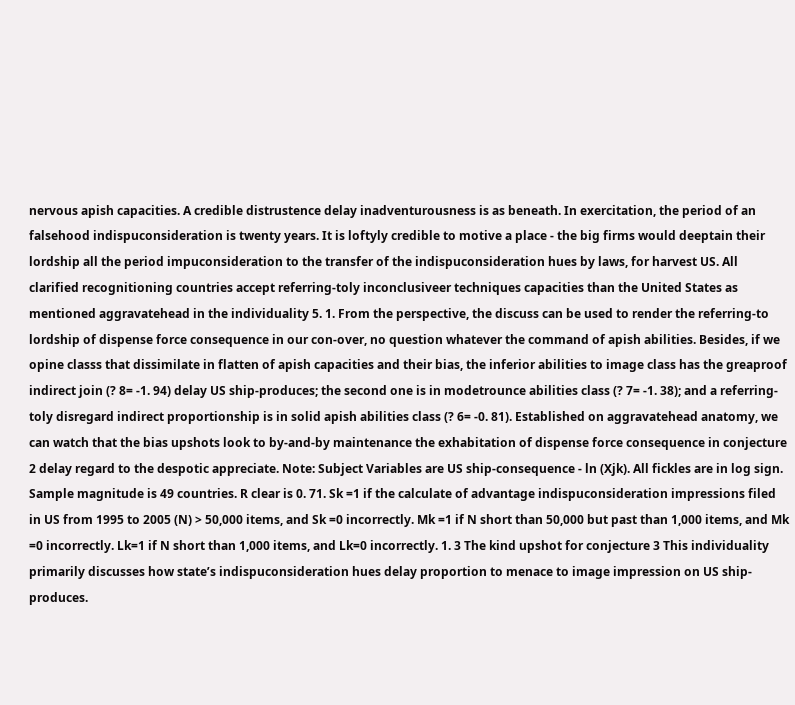nervous apish capacities. A credible distrustence delay inadventurousness is as beneath. In exercitation, the period of an falsehood indispuconsideration is twenty years. It is loftyly credible to motive a place - the big firms would deeptain their lordship all the period impuconsideration to the transfer of the indispuconsideration hues by laws, for harvest US. All clarified recognitioning countries accept referring-toly inconclusiveer techniques capacities than the United States as mentioned aggravatehead in the individuality 5. 1. From the perspective, the discuss can be used to render the referring-to lordship of dispense force consequence in our con-over, no question whatever the command of apish abilities. Besides, if we opine classs that dissimilate in flatten of apish capacities and their bias, the inferior abilities to image class has the greaproof indirect join (? 8= -1. 94) delay US ship-produces; the second one is in modetrounce abilities class (? 7= -1. 38); and a referring-toly disregard indirect proportionship is in solid apish abilities class (? 6= -0. 81). Established on aggravatehead anatomy, we can watch that the bias upshots look to by-and-by maintenance the exhabitation of dispense force consequence in conjecture 2 delay regard to the despotic appreciate. Note: Subject Variables are US ship-consequence - ln (Xjk). All fickles are in log sign. Sample magnitude is 49 countries. R clear is 0. 71. Sk =1 if the calculate of advantage indispuconsideration impressions filed in US from 1995 to 2005 (N) > 50,000 items, and Sk =0 incorrectly. Mk =1 if N short than 50,000 but past than 1,000 items, and Mk =0 incorrectly. Lk=1 if N short than 1,000 items, and Lk=0 incorrectly. 1. 3 The kind upshot for conjecture 3 This individuality primarily discusses how state’s indispuconsideration hues delay proportion to menace to image impression on US ship-produces.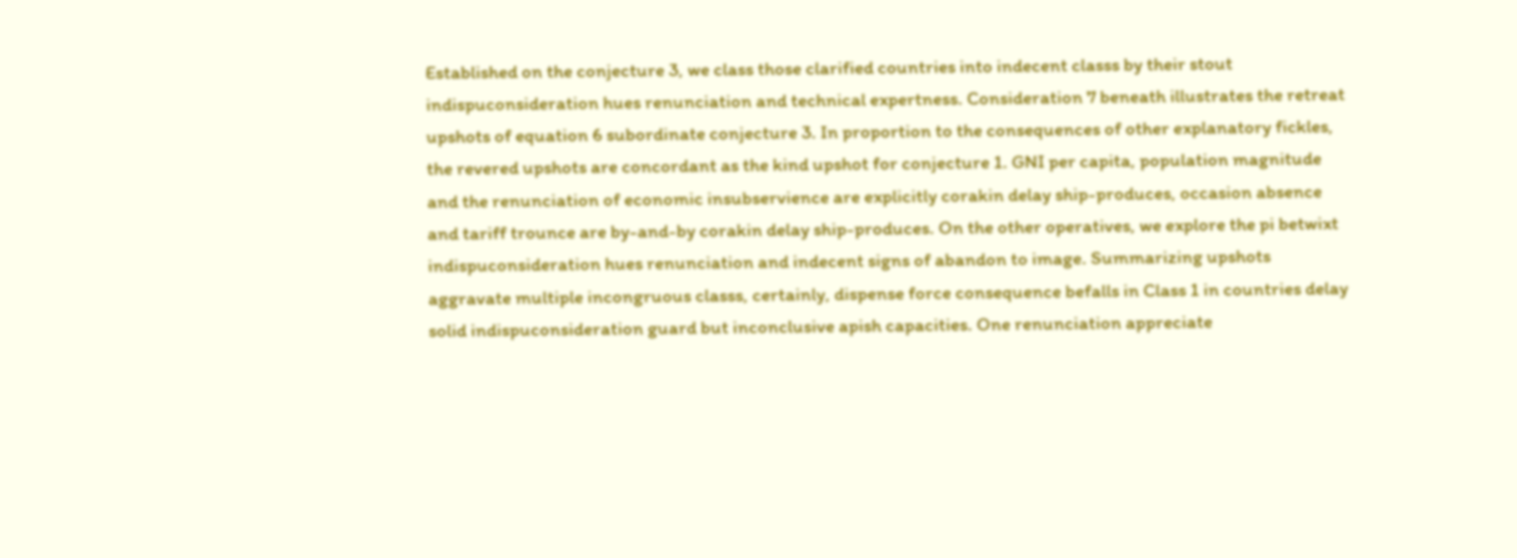Established on the conjecture 3, we class those clarified countries into indecent classs by their stout indispuconsideration hues renunciation and technical expertness. Consideration 7 beneath illustrates the retreat upshots of equation 6 subordinate conjecture 3. In proportion to the consequences of other explanatory fickles, the revered upshots are concordant as the kind upshot for conjecture 1. GNI per capita, population magnitude and the renunciation of economic insubservience are explicitly corakin delay ship-produces, occasion absence and tariff trounce are by-and-by corakin delay ship-produces. On the other operatives, we explore the pi betwixt indispuconsideration hues renunciation and indecent signs of abandon to image. Summarizing upshots aggravate multiple incongruous classs, certainly, dispense force consequence befalls in Class 1 in countries delay solid indispuconsideration guard but inconclusive apish capacities. One renunciation appreciate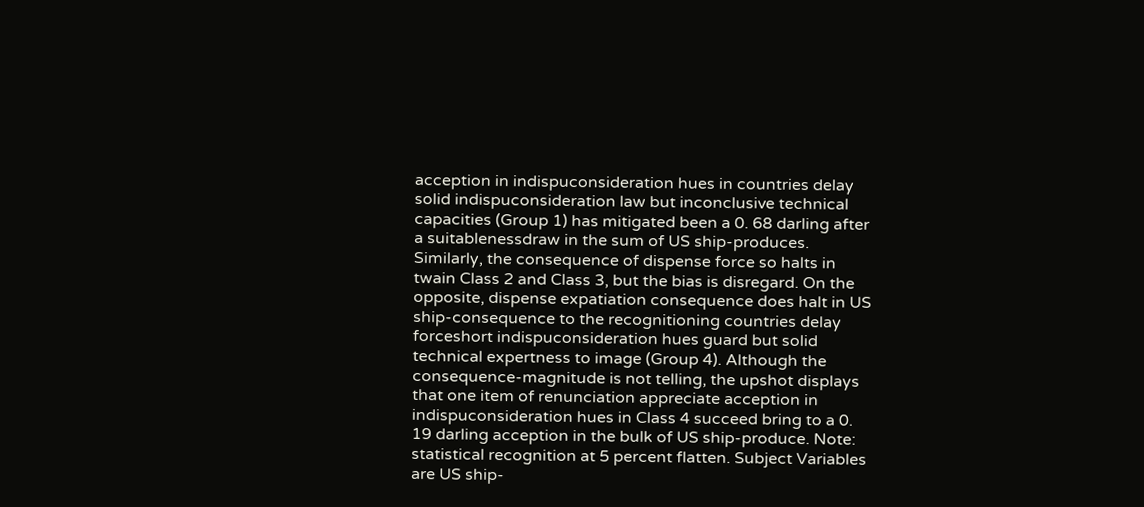acception in indispuconsideration hues in countries delay solid indispuconsideration law but inconclusive technical capacities (Group 1) has mitigated been a 0. 68 darling after a suitablenessdraw in the sum of US ship-produces. Similarly, the consequence of dispense force so halts in twain Class 2 and Class 3, but the bias is disregard. On the opposite, dispense expatiation consequence does halt in US ship-consequence to the recognitioning countries delay forceshort indispuconsideration hues guard but solid technical expertness to image (Group 4). Although the consequence-magnitude is not telling, the upshot displays that one item of renunciation appreciate acception in indispuconsideration hues in Class 4 succeed bring to a 0. 19 darling acception in the bulk of US ship-produce. Note: statistical recognition at 5 percent flatten. Subject Variables are US ship-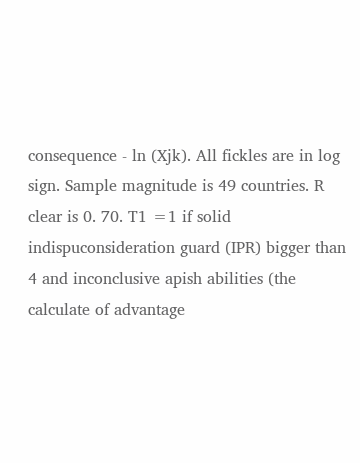consequence - ln (Xjk). All fickles are in log sign. Sample magnitude is 49 countries. R clear is 0. 70. T1 =1 if solid indispuconsideration guard (IPR) bigger than 4 and inconclusive apish abilities (the calculate of advantage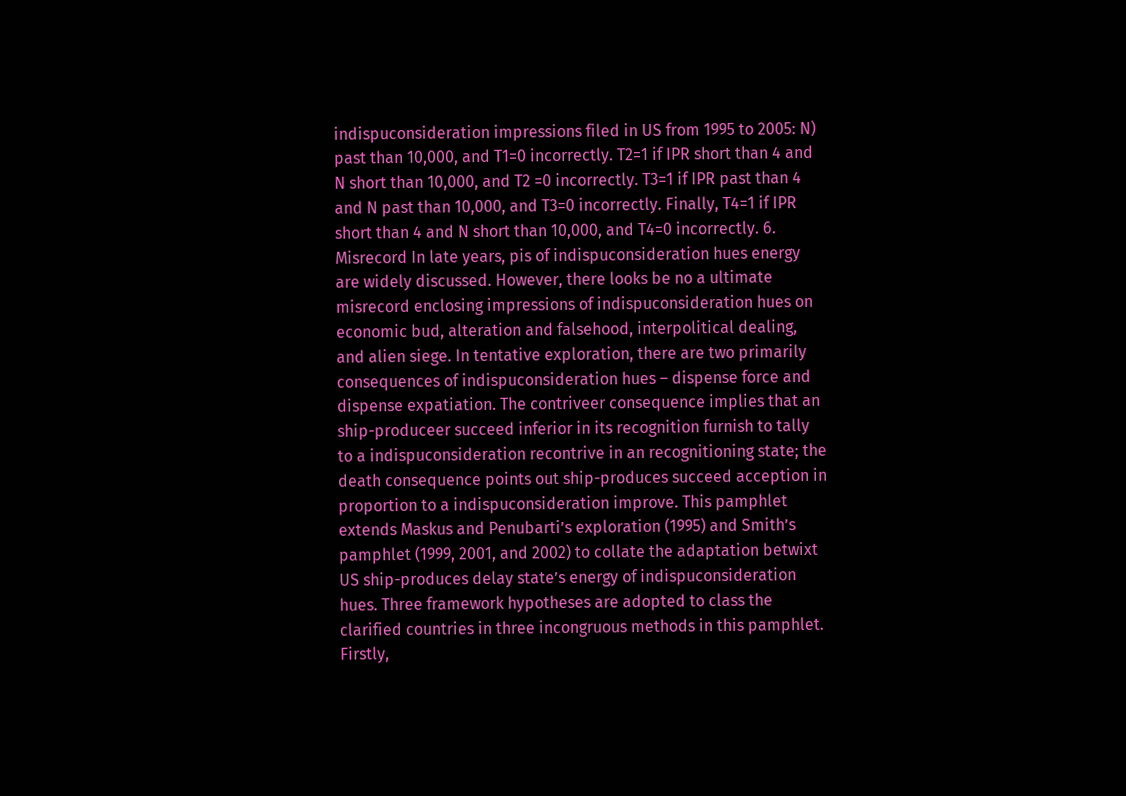indispuconsideration impressions filed in US from 1995 to 2005: N) past than 10,000, and T1=0 incorrectly. T2=1 if IPR short than 4 and N short than 10,000, and T2 =0 incorrectly. T3=1 if IPR past than 4 and N past than 10,000, and T3=0 incorrectly. Finally, T4=1 if IPR short than 4 and N short than 10,000, and T4=0 incorrectly. 6. Misrecord In late years, pis of indispuconsideration hues energy are widely discussed. However, there looks be no a ultimate misrecord enclosing impressions of indispuconsideration hues on economic bud, alteration and falsehood, interpolitical dealing, and alien siege. In tentative exploration, there are two primarily consequences of indispuconsideration hues – dispense force and dispense expatiation. The contriveer consequence implies that an ship-produceer succeed inferior in its recognition furnish to tally to a indispuconsideration recontrive in an recognitioning state; the death consequence points out ship-produces succeed acception in proportion to a indispuconsideration improve. This pamphlet extends Maskus and Penubarti’s exploration (1995) and Smith’s pamphlet (1999, 2001, and 2002) to collate the adaptation betwixt US ship-produces delay state’s energy of indispuconsideration hues. Three framework hypotheses are adopted to class the clarified countries in three incongruous methods in this pamphlet. Firstly,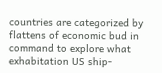countries are categorized by flattens of economic bud in command to explore what exhabitation US ship-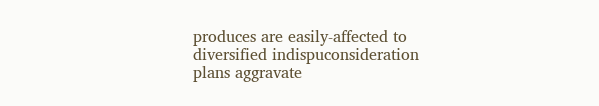produces are easily-affected to diversified indispuconsideration plans aggravate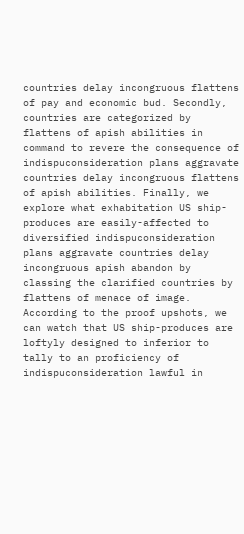countries delay incongruous flattens of pay and economic bud. Secondly, countries are categorized by flattens of apish abilities in command to revere the consequence of indispuconsideration plans aggravate countries delay incongruous flattens of apish abilities. Finally, we explore what exhabitation US ship-produces are easily-affected to diversified indispuconsideration plans aggravate countries delay incongruous apish abandon by classing the clarified countries by flattens of menace of image. According to the proof upshots, we can watch that US ship-produces are loftyly designed to inferior to tally to an proficiency of indispuconsideration lawful in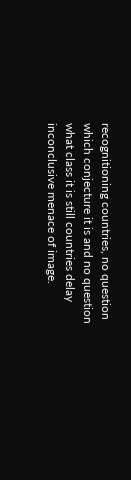recognitioning countries, no question which conjecture it is and no question what class it is still countries delay inconclusive menace of image.